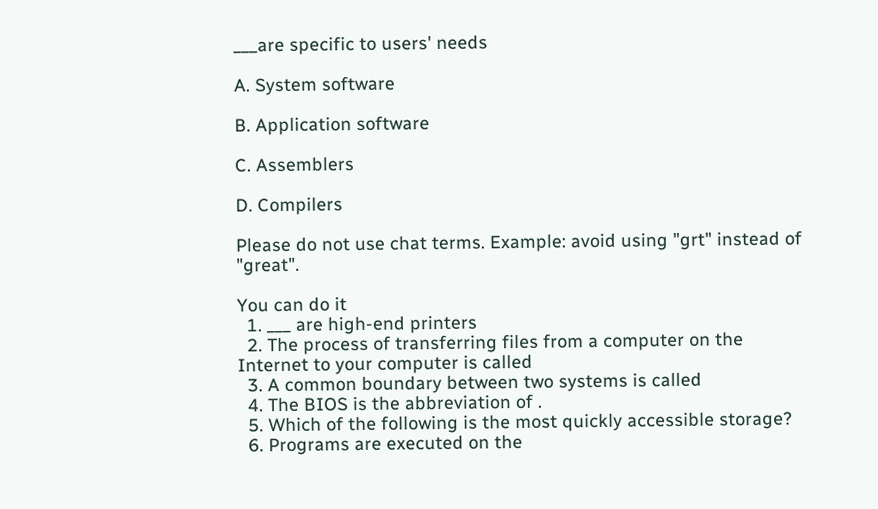___are specific to users' needs

A. System software

B. Application software

C. Assemblers

D. Compilers

Please do not use chat terms. Example: avoid using "grt" instead of "great".

You can do it
  1. ___ are high-end printers
  2. The process of transferring files from a computer on the Internet to your computer is called
  3. A common boundary between two systems is called
  4. The BIOS is the abbreviation of .
  5. Which of the following is the most quickly accessible storage?
  6. Programs are executed on the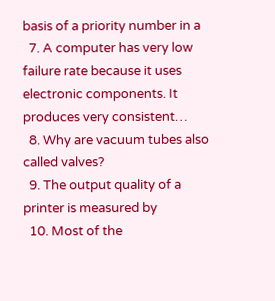basis of a priority number in a
  7. A computer has very low failure rate because it uses electronic components. It produces very consistent…
  8. Why are vacuum tubes also called valves?
  9. The output quality of a printer is measured by
  10. Most of the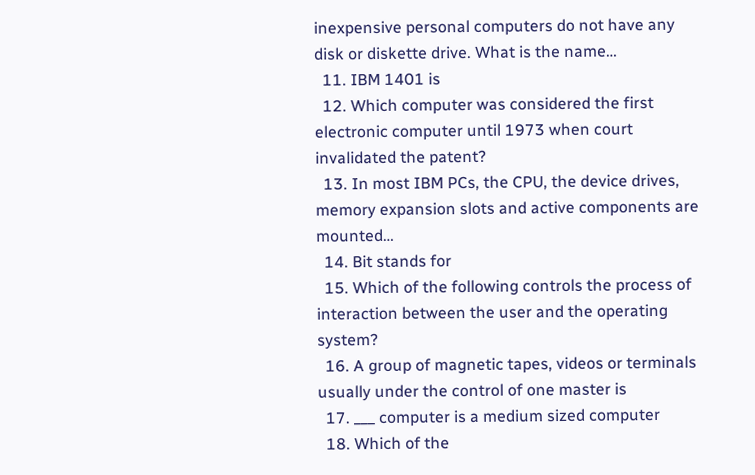inexpensive personal computers do not have any disk or diskette drive. What is the name…
  11. IBM 1401 is
  12. Which computer was considered the first electronic computer until 1973 when court invalidated the patent?
  13. In most IBM PCs, the CPU, the device drives, memory expansion slots and active components are mounted…
  14. Bit stands for
  15. Which of the following controls the process of interaction between the user and the operating system?
  16. A group of magnetic tapes, videos or terminals usually under the control of one master is
  17. ___ computer is a medium sized computer
  18. Which of the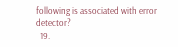following is associated with error detector?
  19.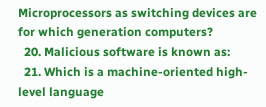Microprocessors as switching devices are for which generation computers?
  20. Malicious software is known as:
  21. Which is a machine-oriented high-level language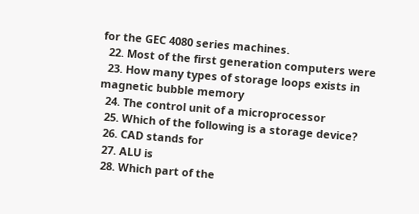for the GEC 4080 series machines.
  22. Most of the first generation computers were
  23. How many types of storage loops exists in magnetic bubble memory
  24. The control unit of a microprocessor
  25. Which of the following is a storage device?
  26. CAD stands for
  27. ALU is
  28. Which part of the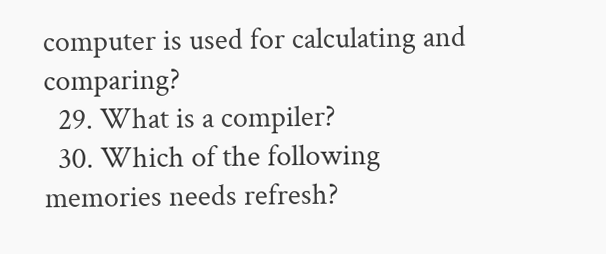computer is used for calculating and comparing?
  29. What is a compiler?
  30. Which of the following memories needs refresh?